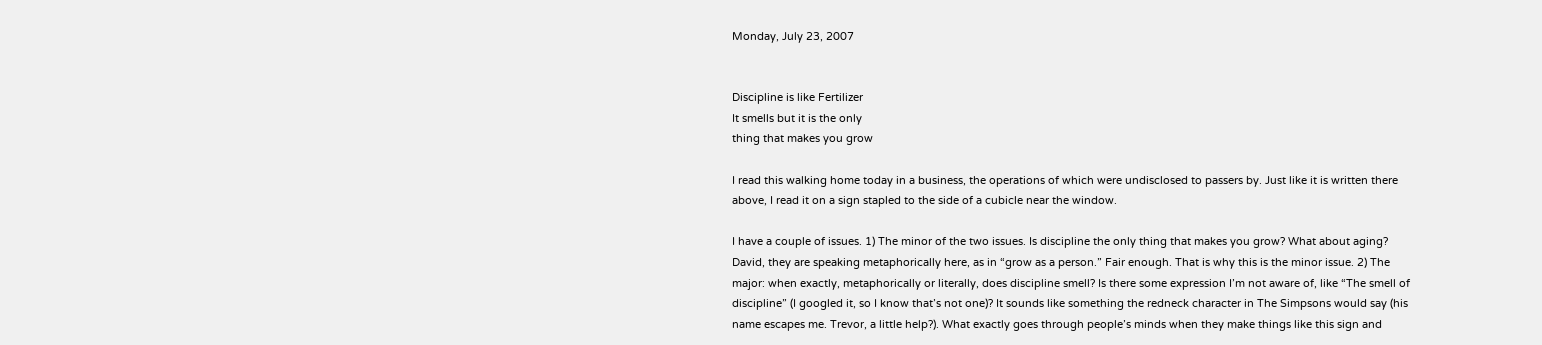Monday, July 23, 2007


Discipline is like Fertilizer
It smells but it is the only
thing that makes you grow

I read this walking home today in a business, the operations of which were undisclosed to passers by. Just like it is written there above, I read it on a sign stapled to the side of a cubicle near the window.

I have a couple of issues. 1) The minor of the two issues. Is discipline the only thing that makes you grow? What about aging? David, they are speaking metaphorically here, as in “grow as a person.” Fair enough. That is why this is the minor issue. 2) The major: when exactly, metaphorically or literally, does discipline smell? Is there some expression I’m not aware of, like “The smell of discipline” (I googled it, so I know that’s not one)? It sounds like something the redneck character in The Simpsons would say (his name escapes me. Trevor, a little help?). What exactly goes through people’s minds when they make things like this sign and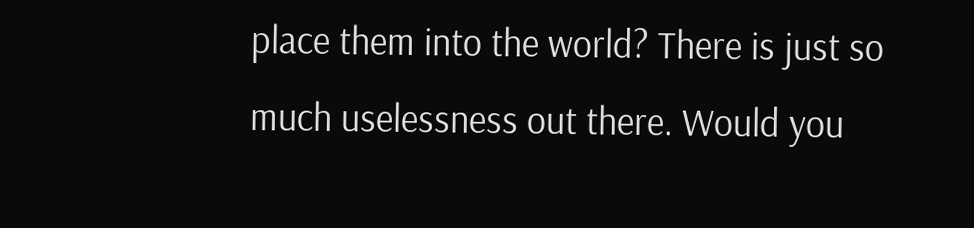place them into the world? There is just so much uselessness out there. Would you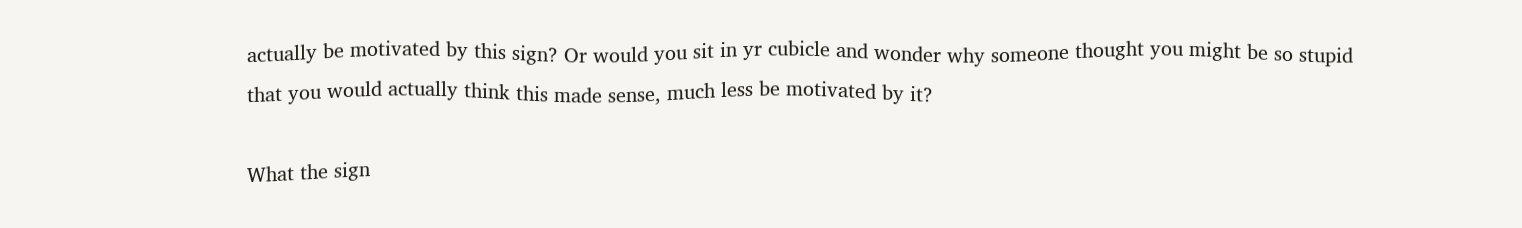actually be motivated by this sign? Or would you sit in yr cubicle and wonder why someone thought you might be so stupid that you would actually think this made sense, much less be motivated by it?

What the sign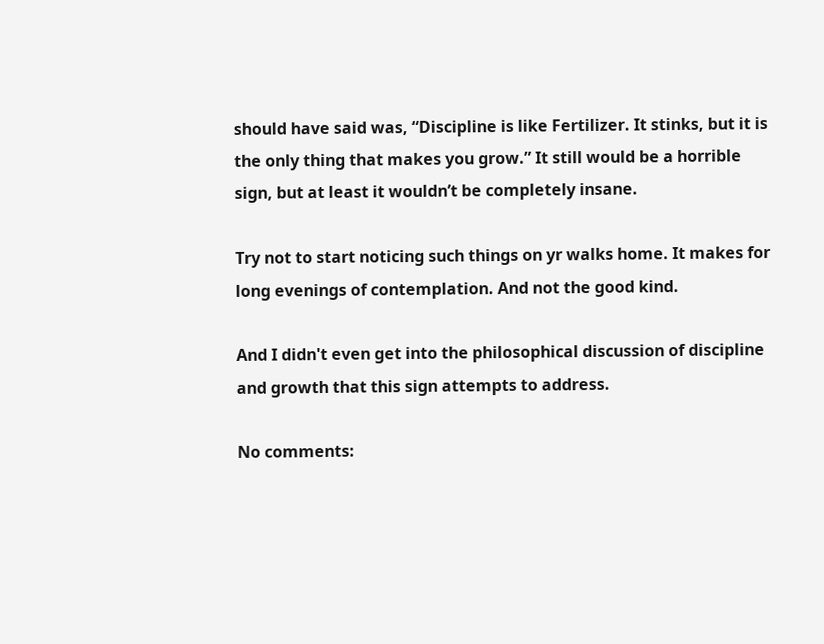should have said was, “Discipline is like Fertilizer. It stinks, but it is the only thing that makes you grow.” It still would be a horrible sign, but at least it wouldn’t be completely insane.

Try not to start noticing such things on yr walks home. It makes for long evenings of contemplation. And not the good kind.

And I didn't even get into the philosophical discussion of discipline and growth that this sign attempts to address.

No comments: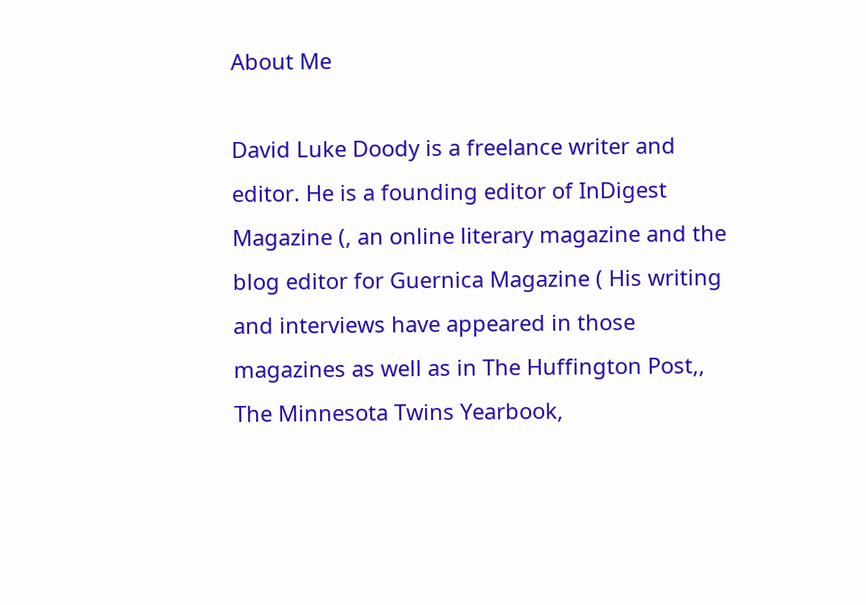About Me

David Luke Doody is a freelance writer and editor. He is a founding editor of InDigest Magazine (, an online literary magazine and the blog editor for Guernica Magazine ( His writing and interviews have appeared in those magazines as well as in The Huffington Post,, The Minnesota Twins Yearbook,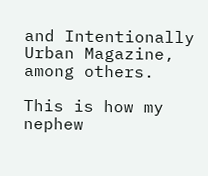and Intentionally Urban Magazine, among others.

This is how my nephew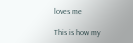loves me

This is how my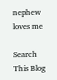nephew loves me

Search This Blog